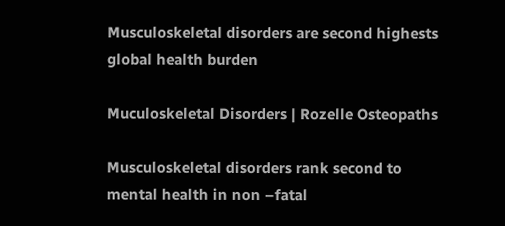Musculoskeletal disorders are second highests global health burden

Muculoskeletal Disorders | Rozelle Osteopaths

Musculoskeletal disorders rank second to mental health in non –fatal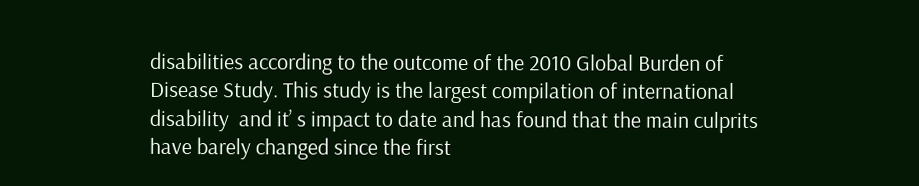disabilities according to the outcome of the 2010 Global Burden of Disease Study. This study is the largest compilation of international disability  and it’ s impact to date and has found that the main culprits have barely changed since the first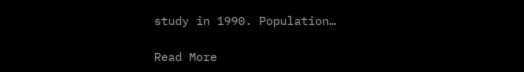study in 1990. Population…

Read More